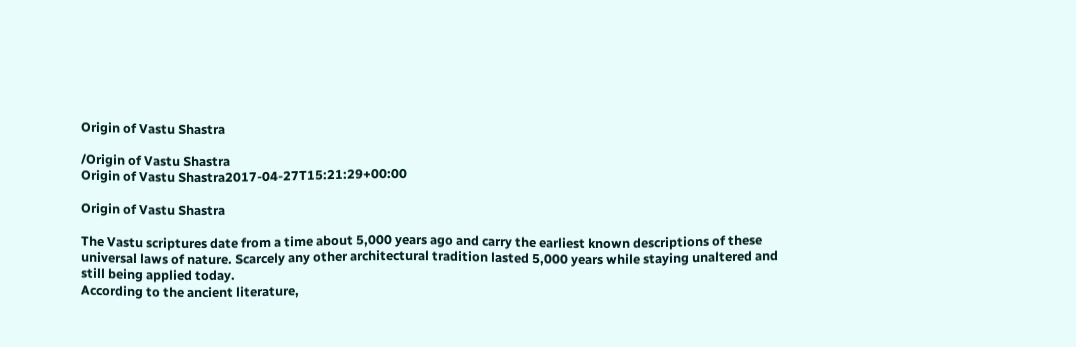Origin of Vastu Shastra

/Origin of Vastu Shastra
Origin of Vastu Shastra2017-04-27T15:21:29+00:00

Origin of Vastu Shastra

The Vastu scriptures date from a time about 5,000 years ago and carry the earliest known descriptions of these universal laws of nature. Scarcely any other architectural tradition lasted 5,000 years while staying unaltered and still being applied today.
According to the ancient literature,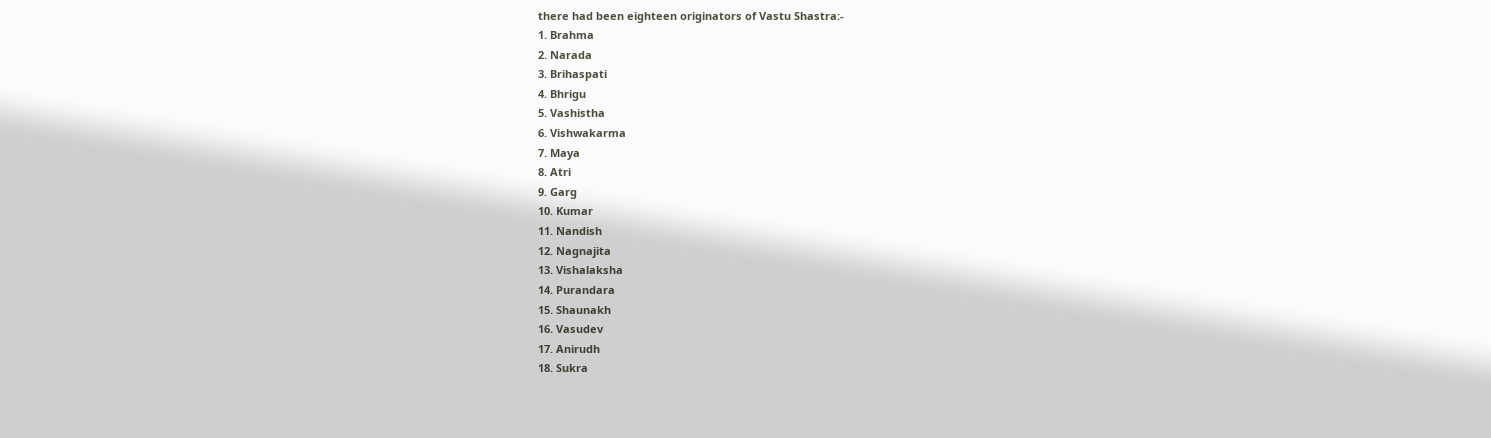there had been eighteen originators of Vastu Shastra:-
1. Brahma
2. Narada
3. Brihaspati
4. Bhrigu
5. Vashistha
6. Vishwakarma
7. Maya
8. Atri
9. Garg
10. Kumar
11. Nandish
12. Nagnajita
13. Vishalaksha
14. Purandara
15. Shaunakh
16. Vasudev
17. Anirudh
18. Sukra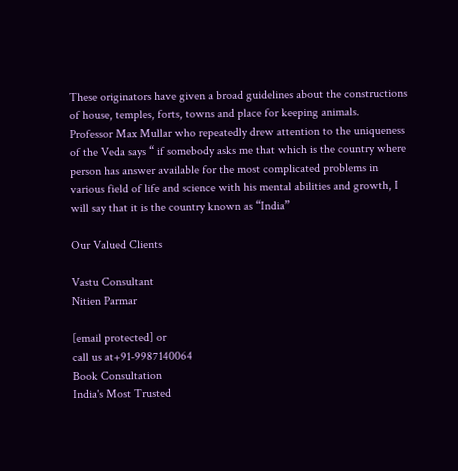These originators have given a broad guidelines about the constructions of house, temples, forts, towns and place for keeping animals.
Professor Max Mullar who repeatedly drew attention to the uniqueness of the Veda says “ if somebody asks me that which is the country where person has answer available for the most complicated problems in various field of life and science with his mental abilities and growth, I will say that it is the country known as “India”

Our Valued Clients

Vastu Consultant
Nitien Parmar

[email protected] or
call us at+91-9987140064
Book Consultation
India's Most Trusted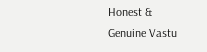Honest & Genuine Vastu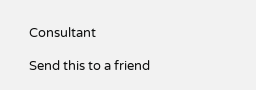Consultant

Send this to a friend